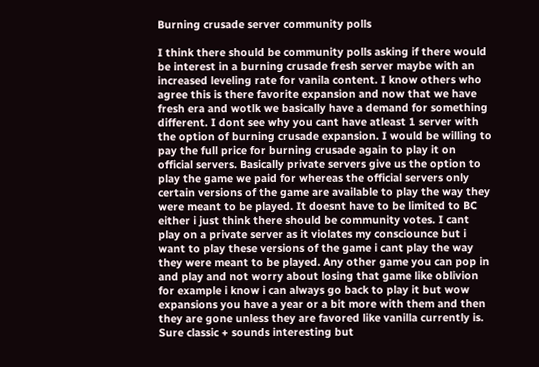Burning crusade server community polls

I think there should be community polls asking if there would be interest in a burning crusade fresh server maybe with an increased leveling rate for vanila content. I know others who agree this is there favorite expansion and now that we have fresh era and wotlk we basically have a demand for something different. I dont see why you cant have atleast 1 server with the option of burning crusade expansion. I would be willing to pay the full price for burning crusade again to play it on official servers. Basically private servers give us the option to play the game we paid for whereas the official servers only certain versions of the game are available to play the way they were meant to be played. It doesnt have to be limited to BC either i just think there should be community votes. I cant play on a private server as it violates my consciounce but i want to play these versions of the game i cant play the way they were meant to be played. Any other game you can pop in and play and not worry about losing that game like oblivion for example i know i can always go back to play it but wow expansions you have a year or a bit more with them and then they are gone unless they are favored like vanilla currently is. Sure classic + sounds interesting but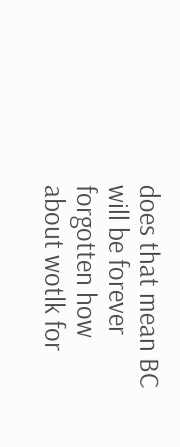does that mean BC will be forever forgotten how about wotlk for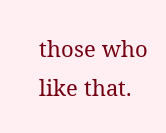those who like that.